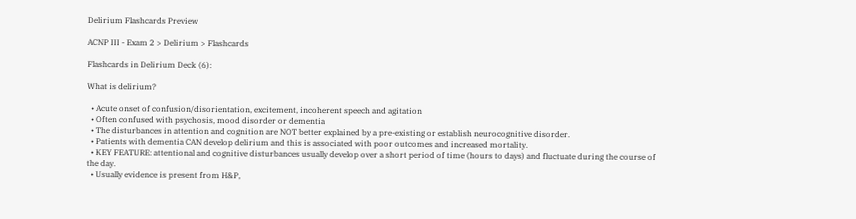Delirium Flashcards Preview

ACNP III - Exam 2 > Delirium > Flashcards

Flashcards in Delirium Deck (6):

What is delirium?

  • Acute onset of confusion/disorientation, excitement, incoherent speech and agitation
  • Often confused with psychosis, mood disorder or dementia
  • The disturbances in attention and cognition are NOT better explained by a pre-existing or establish neurocognitive disorder.
  • Patients with dementia CAN develop delirium and this is associated with poor outcomes and increased mortality.
  • KEY FEATURE: attentional and cognitive disturbances usually develop over a short period of time (hours to days) and fluctuate during the course of the day.
  • Usually evidence is present from H&P,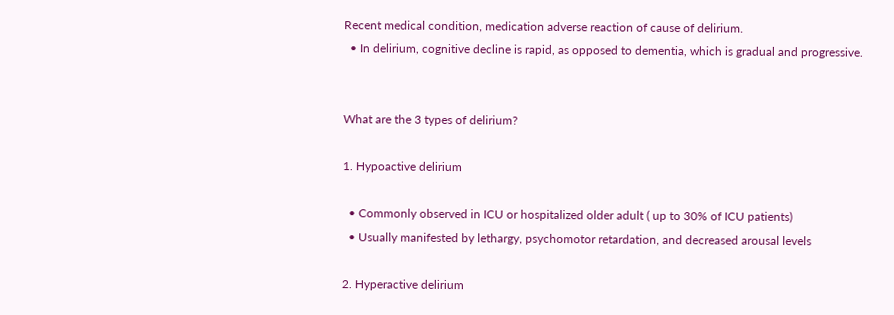Recent medical condition, medication adverse reaction of cause of delirium.
  • In delirium, cognitive decline is rapid, as opposed to dementia, which is gradual and progressive.


What are the 3 types of delirium?

1. Hypoactive delirium

  • Commonly observed in ICU or hospitalized older adult ( up to 30% of ICU patients)
  • Usually manifested by lethargy, psychomotor retardation, and decreased arousal levels

2. Hyperactive delirium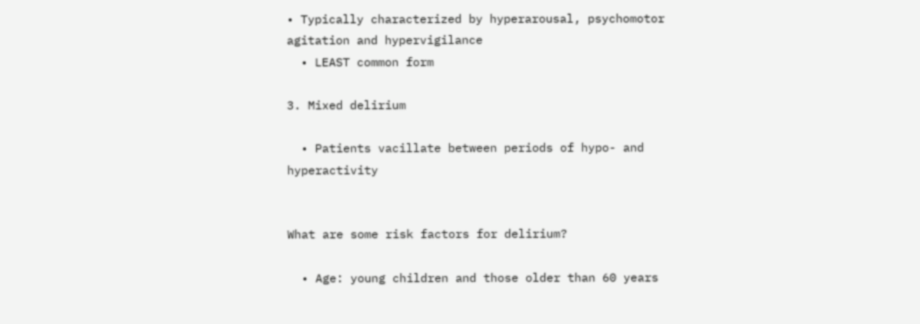• Typically characterized by hyperarousal, psychomotor agitation and hypervigilance
  • LEAST common form

3. Mixed delirium

  • Patients vacillate between periods of hypo- and hyperactivity


What are some risk factors for delirium?

  • Age: young children and those older than 60 years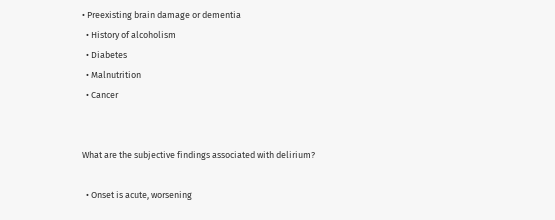• Preexisting brain damage or dementia
  • History of alcoholism
  • Diabetes
  • Malnutrition
  • Cancer


What are the subjective findings associated with delirium?

  • Onset is acute, worsening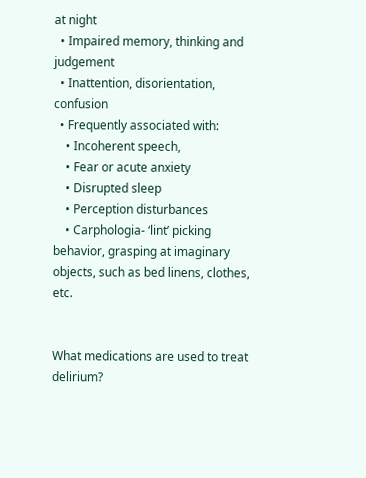at night
  • Impaired memory, thinking and judgement
  • Inattention, disorientation, confusion
  • Frequently associated with:
    • Incoherent speech,
    • Fear or acute anxiety
    • Disrupted sleep
    • Perception disturbances
    • Carphologia- ‘lint’ picking behavior, grasping at imaginary objects, such as bed linens, clothes, etc.


What medications are used to treat delirium?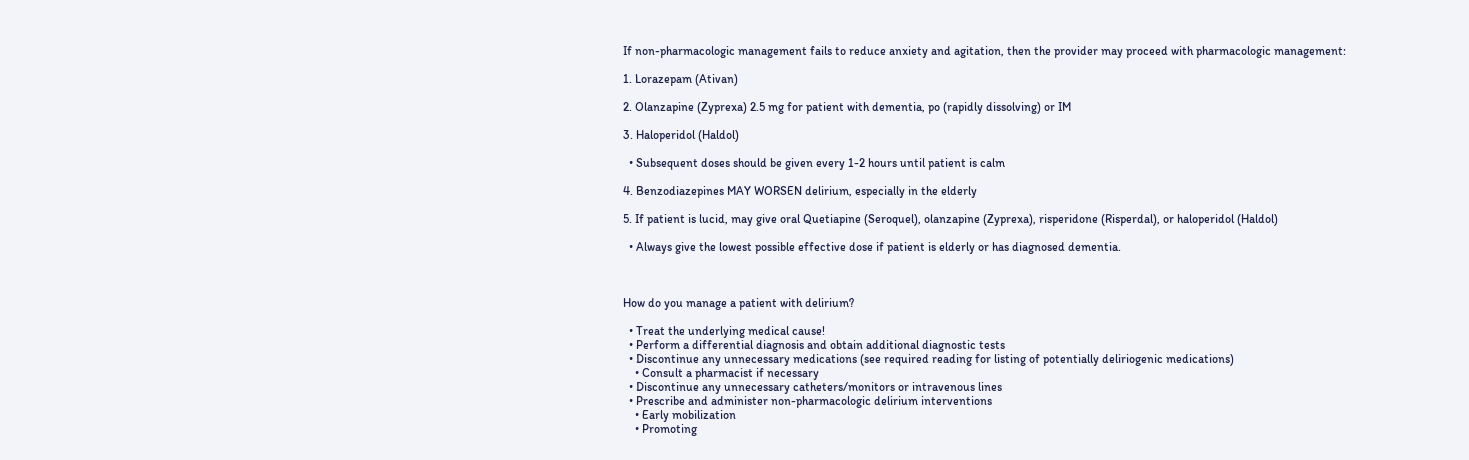If non-pharmacologic management fails to reduce anxiety and agitation, then the provider may proceed with pharmacologic management:

1. Lorazepam (Ativan)

2. Olanzapine (Zyprexa) 2.5 mg for patient with dementia, po (rapidly dissolving) or IM

3. Haloperidol (Haldol)

  • Subsequent doses should be given every 1-2 hours until patient is calm

4. Benzodiazepines MAY WORSEN delirium, especially in the elderly

5. If patient is lucid, may give oral Quetiapine (Seroquel), olanzapine (Zyprexa), risperidone (Risperdal), or haloperidol (Haldol)

  • Always give the lowest possible effective dose if patient is elderly or has diagnosed dementia.



How do you manage a patient with delirium?

  • Treat the underlying medical cause!
  • Perform a differential diagnosis and obtain additional diagnostic tests
  • Discontinue any unnecessary medications (see required reading for listing of potentially deliriogenic medications)
    • Consult a pharmacist if necessary
  • Discontinue any unnecessary catheters/monitors or intravenous lines
  • Prescribe and administer non-pharmacologic delirium interventions
    • Early mobilization
    • Promoting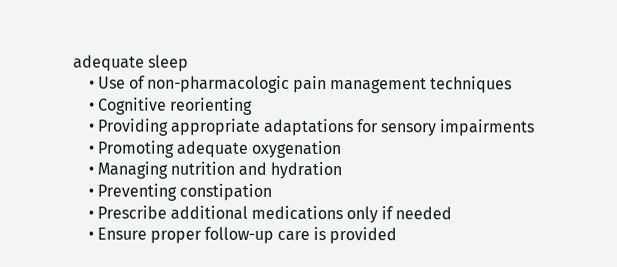adequate sleep
    • Use of non-pharmacologic pain management techniques
    • Cognitive reorienting
    • Providing appropriate adaptations for sensory impairments
    • Promoting adequate oxygenation
    • Managing nutrition and hydration
    • Preventing constipation
    • Prescribe additional medications only if needed
    • Ensure proper follow-up care is provided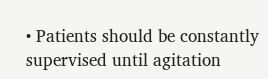• Patients should be constantly supervised until agitation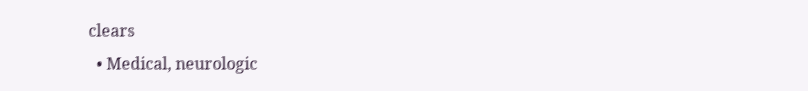clears
  • Medical, neurologic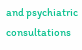and psychiatric consultations